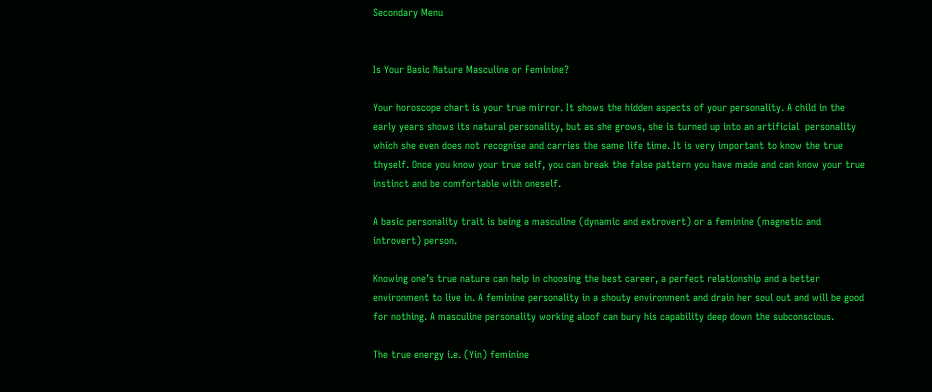Secondary Menu


Is Your Basic Nature Masculine or Feminine?

Your horoscope chart is your true mirror. It shows the hidden aspects of your personality. A child in the early years shows its natural personality, but as she grows, she is turned up into an artificial  personality which she even does not recognise and carries the same life time. It is very important to know the true thyself. Once you know your true self, you can break the false pattern you have made and can know your true instinct and be comfortable with oneself.

A basic personality trait is being a masculine (dynamic and extrovert) or a feminine (magnetic and introvert) person.

Knowing one’s true nature can help in choosing the best career, a perfect relationship and a better environment to live in. A feminine personality in a shouty environment and drain her soul out and will be good for nothing. A masculine personality working aloof can bury his capability deep down the subconscious.

The true energy i.e. (Yin) feminine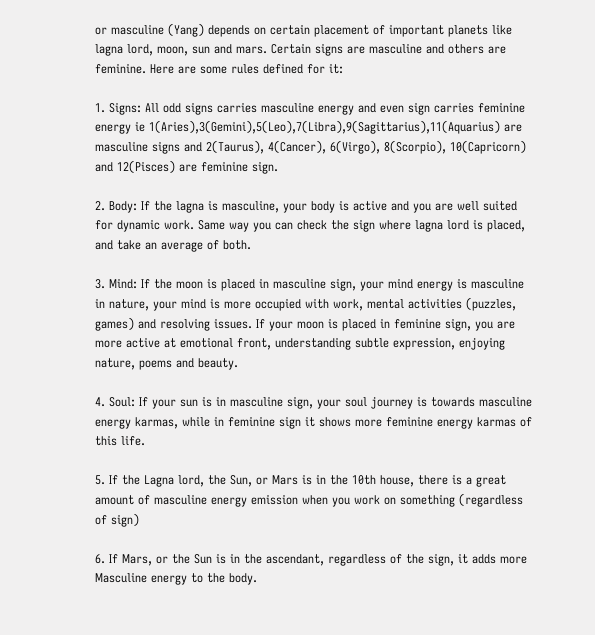or masculine (Yang) depends on certain placement of important planets like lagna lord, moon, sun and mars. Certain signs are masculine and others are feminine. Here are some rules defined for it:

1. Signs: All odd signs carries masculine energy and even sign carries feminine energy ie 1(Aries),3(Gemini),5(Leo),7(Libra),9(Sagittarius),11(Aquarius) are masculine signs and 2(Taurus), 4(Cancer), 6(Virgo), 8(Scorpio), 10(Capricorn) and 12(Pisces) are feminine sign.

2. Body: If the lagna is masculine, your body is active and you are well suited for dynamic work. Same way you can check the sign where lagna lord is placed, and take an average of both.

3. Mind: If the moon is placed in masculine sign, your mind energy is masculine in nature, your mind is more occupied with work, mental activities (puzzles, games) and resolving issues. If your moon is placed in feminine sign, you are more active at emotional front, understanding subtle expression, enjoying nature, poems and beauty.

4. Soul: If your sun is in masculine sign, your soul journey is towards masculine energy karmas, while in feminine sign it shows more feminine energy karmas of this life.

5. If the Lagna lord, the Sun, or Mars is in the 10th house, there is a great amount of masculine energy emission when you work on something (regardless of sign)

6. If Mars, or the Sun is in the ascendant, regardless of the sign, it adds more Masculine energy to the body.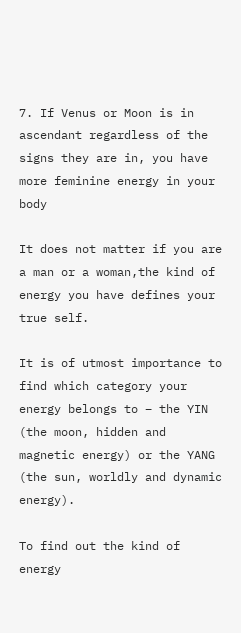7. If Venus or Moon is in ascendant regardless of the signs they are in, you have more feminine energy in your body

It does not matter if you are a man or a woman,the kind of energy you have defines your true self.

It is of utmost importance to find which category your energy belongs to – the YIN (the moon, hidden and magnetic energy) or the YANG (the sun, worldly and dynamic energy).

To find out the kind of energy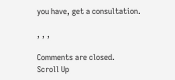you have, get a consultation.

, , ,

Comments are closed.
Scroll Up